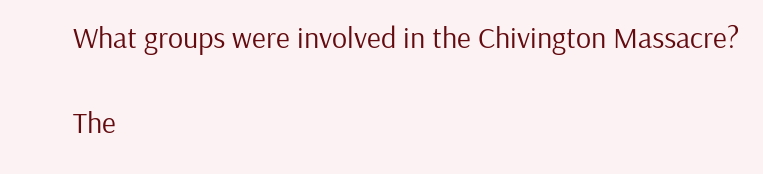What groups were involved in the Chivington Massacre?

The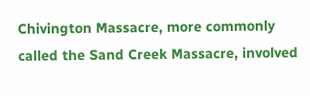Chivington Massacre, more commonly called the Sand Creek Massacre, involved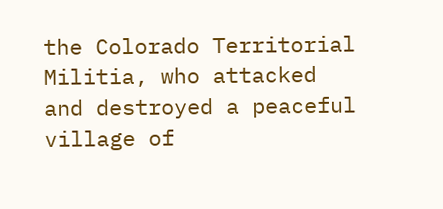the Colorado Territorial Militia, who attacked and destroyed a peaceful village of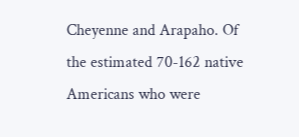Cheyenne and Arapaho. Of the estimated 70-162 native Americans who were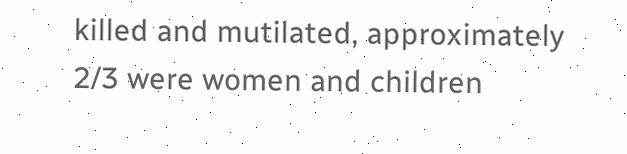killed and mutilated, approximately 2/3 were women and children